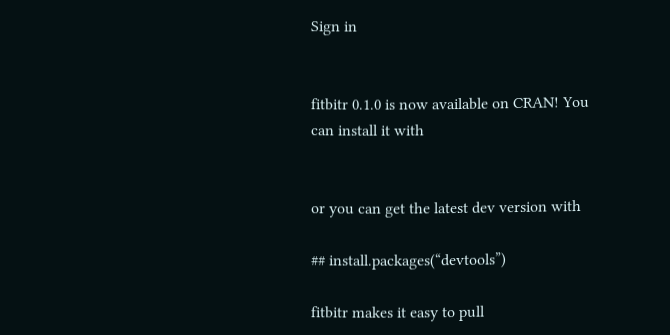Sign in


fitbitr 0.1.0 is now available on CRAN! You can install it with


or you can get the latest dev version with

## install.packages(“devtools”)

fitbitr makes it easy to pull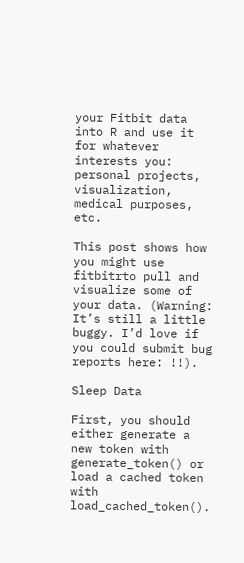your Fitbit data into R and use it for whatever interests you: personal projects, visualization, medical purposes, etc.

This post shows how you might use fitbitrto pull and visualize some of your data. (Warning: It’s still a little buggy. I’d love if you could submit bug reports here: !!).

Sleep Data

First, you should either generate a new token with generate_token() or load a cached token with load_cached_token().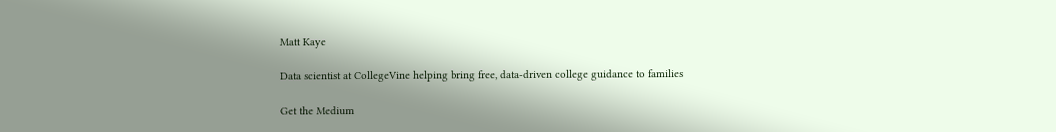Matt Kaye

Data scientist at CollegeVine helping bring free, data-driven college guidance to families

Get the Medium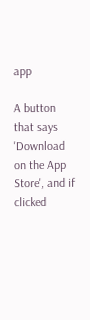app

A button that says 'Download on the App Store', and if clicked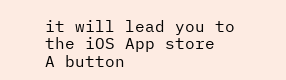it will lead you to the iOS App store
A button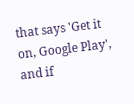that says 'Get it on, Google Play', and if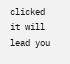clicked it will lead you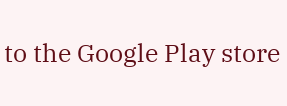to the Google Play store